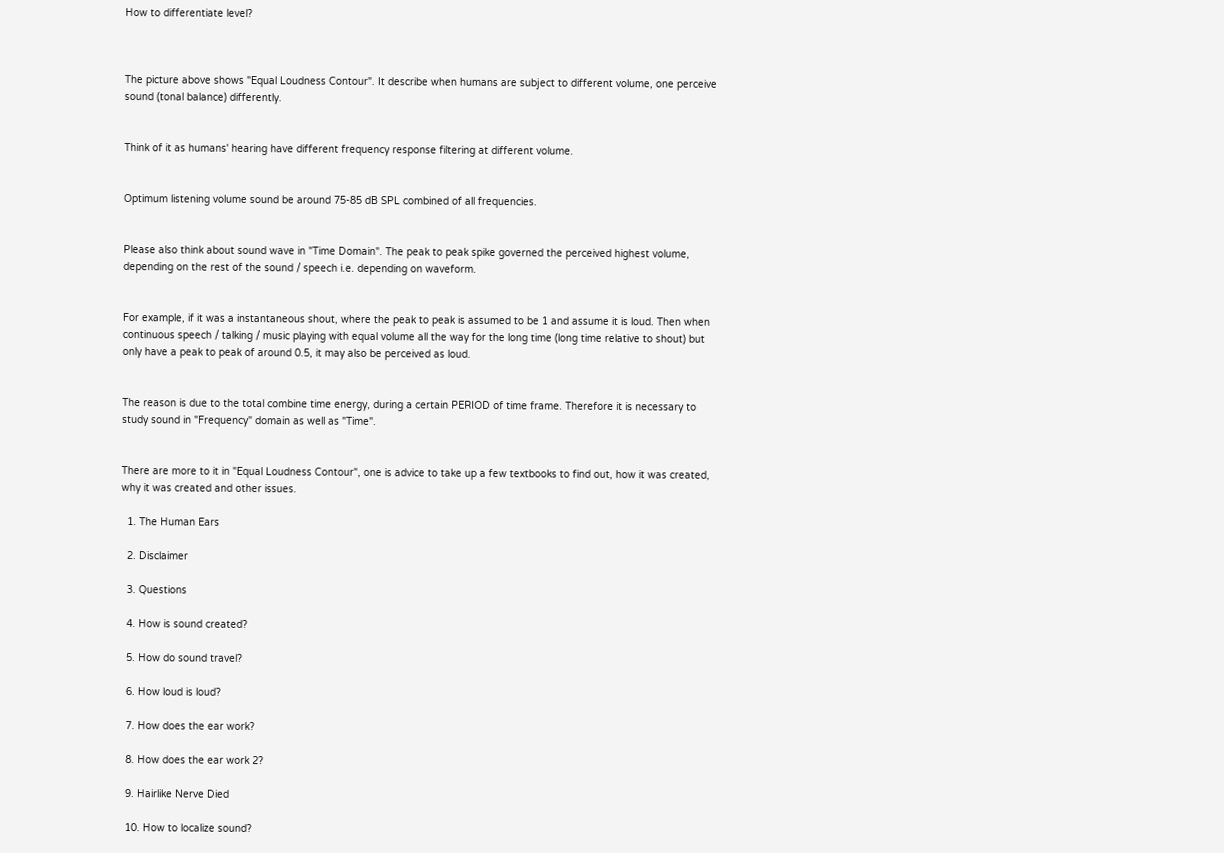How to differentiate level?



The picture above shows "Equal Loudness Contour". It describe when humans are subject to different volume, one perceive sound (tonal balance) differently.


Think of it as humans' hearing have different frequency response filtering at different volume.


Optimum listening volume sound be around 75-85 dB SPL combined of all frequencies.


Please also think about sound wave in "Time Domain". The peak to peak spike governed the perceived highest volume, depending on the rest of the sound / speech i.e. depending on waveform.


For example, if it was a instantaneous shout, where the peak to peak is assumed to be 1 and assume it is loud. Then when continuous speech / talking / music playing with equal volume all the way for the long time (long time relative to shout) but only have a peak to peak of around 0.5, it may also be perceived as loud.


The reason is due to the total combine time energy, during a certain PERIOD of time frame. Therefore it is necessary to study sound in "Frequency" domain as well as "Time".


There are more to it in "Equal Loudness Contour", one is advice to take up a few textbooks to find out, how it was created, why it was created and other issues.

  1. The Human Ears

  2. Disclaimer

  3. Questions

  4. How is sound created?

  5. How do sound travel?

  6. How loud is loud?

  7. How does the ear work?

  8. How does the ear work 2?

  9. Hairlike Nerve Died

  10. How to localize sound?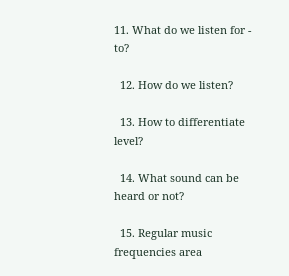11. What do we listen for - to?

  12. How do we listen?

  13. How to differentiate level?

  14. What sound can be heard or not?

  15. Regular music frequencies area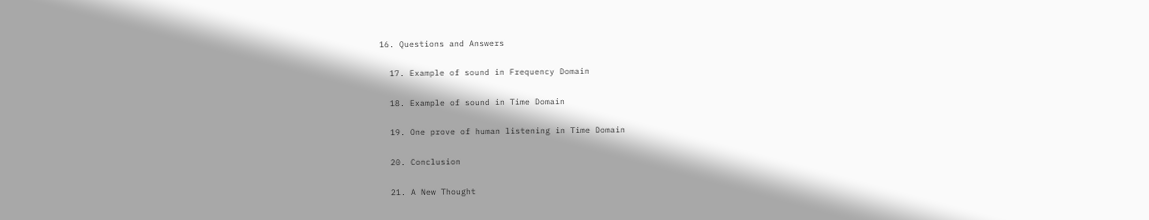16. Questions and Answers

  17. Example of sound in Frequency Domain

  18. Example of sound in Time Domain

  19. One prove of human listening in Time Domain

  20. Conclusion

  21. A New Thought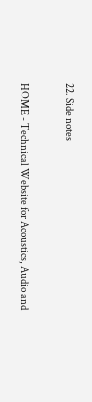22. Side notes


HOME - Technical Website for Acoustics, Audio and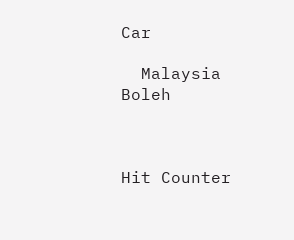Car

  Malaysia Boleh



Hit Counter